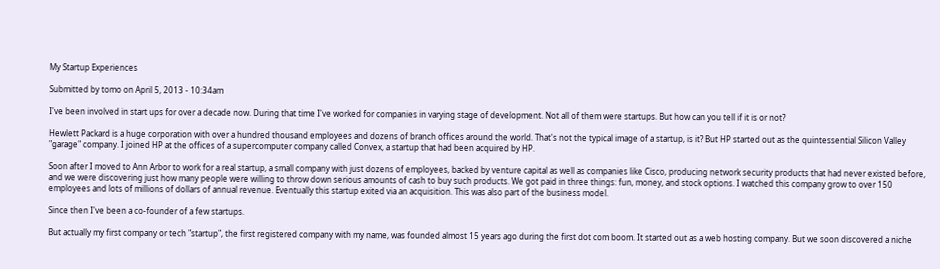My Startup Experiences

Submitted by tomo on April 5, 2013 - 10:34am

I've been involved in start ups for over a decade now. During that time I've worked for companies in varying stage of development. Not all of them were startups. But how can you tell if it is or not?

Hewlett Packard is a huge corporation with over a hundred thousand employees and dozens of branch offices around the world. That's not the typical image of a startup, is it? But HP started out as the quintessential Silicon Valley "garage" company. I joined HP at the offices of a supercomputer company called Convex, a startup that had been acquired by HP.

Soon after I moved to Ann Arbor to work for a real startup, a small company with just dozens of employees, backed by venture capital as well as companies like Cisco, producing network security products that had never existed before, and we were discovering just how many people were willing to throw down serious amounts of cash to buy such products. We got paid in three things: fun, money, and stock options. I watched this company grow to over 150 employees and lots of millions of dollars of annual revenue. Eventually this startup exited via an acquisition. This was also part of the business model.

Since then I've been a co-founder of a few startups.

But actually my first company or tech "startup", the first registered company with my name, was founded almost 15 years ago during the first dot com boom. It started out as a web hosting company. But we soon discovered a niche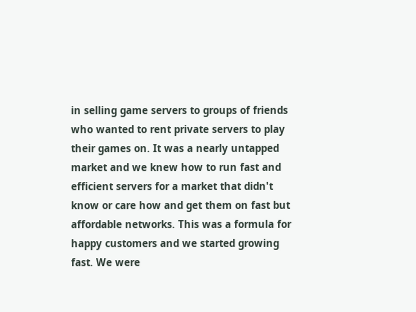in selling game servers to groups of friends who wanted to rent private servers to play their games on. It was a nearly untapped market and we knew how to run fast and efficient servers for a market that didn't know or care how and get them on fast but affordable networks. This was a formula for happy customers and we started growing fast. We were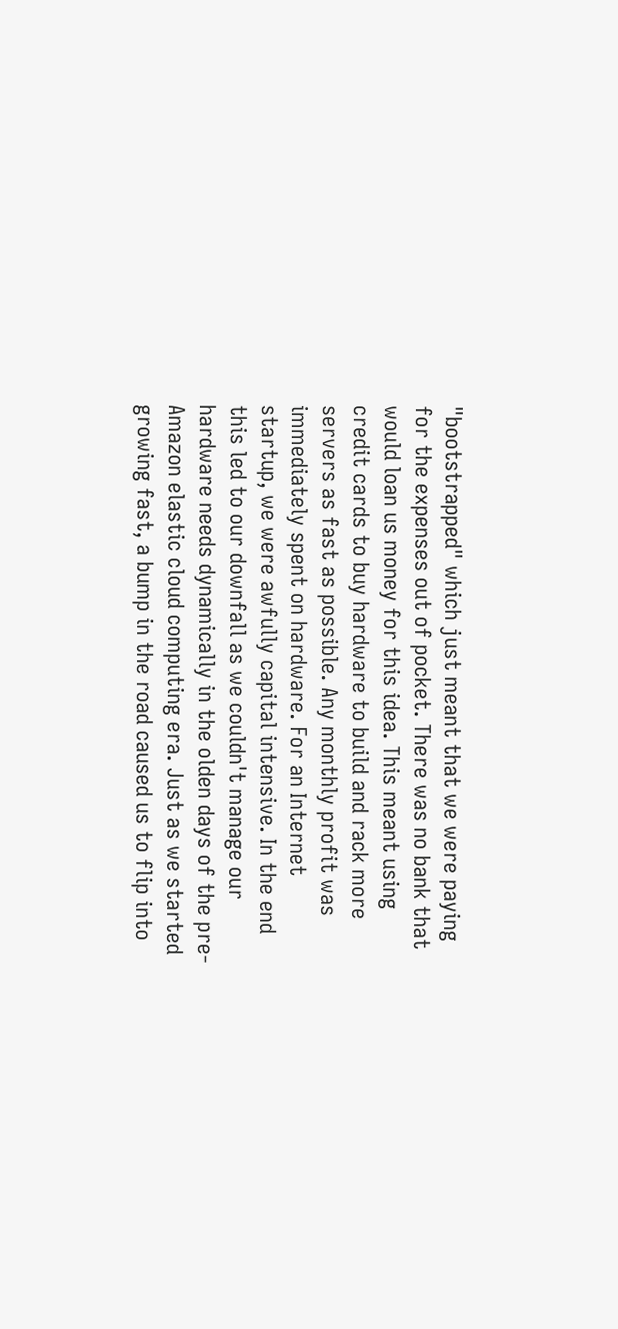"bootstrapped" which just meant that we were paying for the expenses out of pocket. There was no bank that would loan us money for this idea. This meant using credit cards to buy hardware to build and rack more servers as fast as possible. Any monthly profit was immediately spent on hardware. For an Internet startup, we were awfully capital intensive. In the end this led to our downfall as we couldn't manage our hardware needs dynamically in the olden days of the pre-Amazon elastic cloud computing era. Just as we started growing fast, a bump in the road caused us to flip into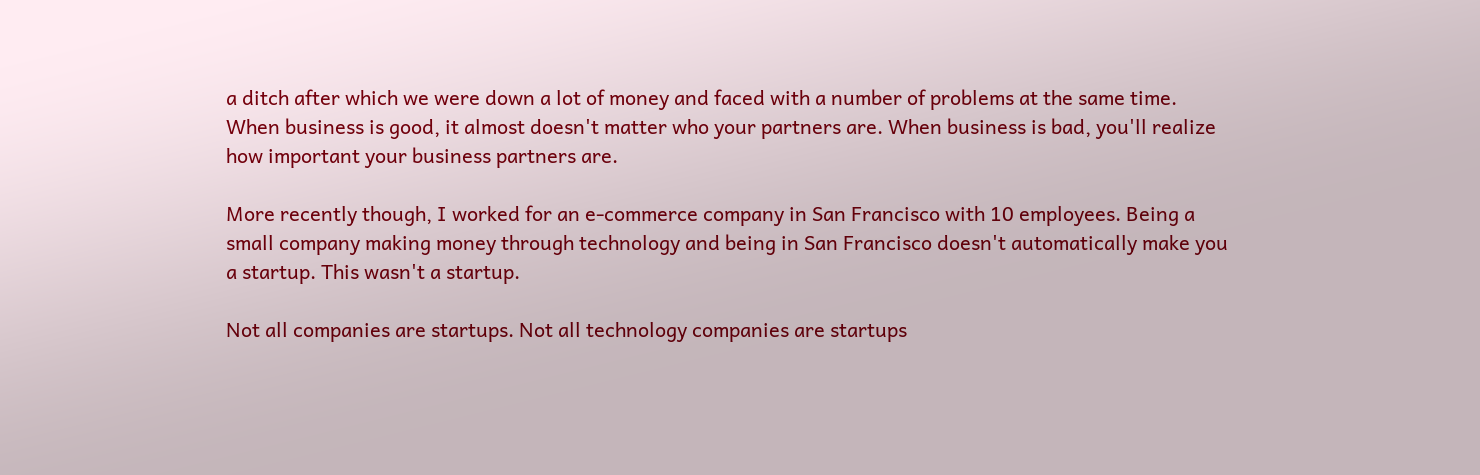a ditch after which we were down a lot of money and faced with a number of problems at the same time. When business is good, it almost doesn't matter who your partners are. When business is bad, you'll realize how important your business partners are.

More recently though, I worked for an e-commerce company in San Francisco with 10 employees. Being a small company making money through technology and being in San Francisco doesn't automatically make you a startup. This wasn't a startup.

Not all companies are startups. Not all technology companies are startups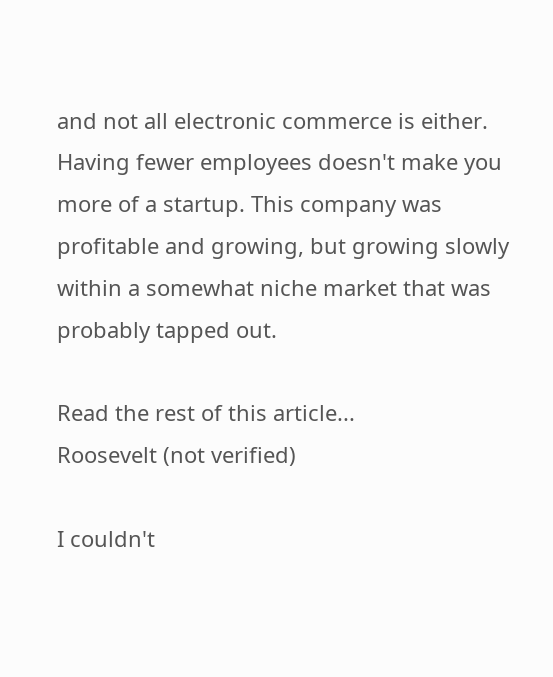and not all electronic commerce is either. Having fewer employees doesn't make you more of a startup. This company was profitable and growing, but growing slowly within a somewhat niche market that was probably tapped out.

Read the rest of this article...
Roosevelt (not verified)

I couldn't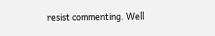resist commenting. Well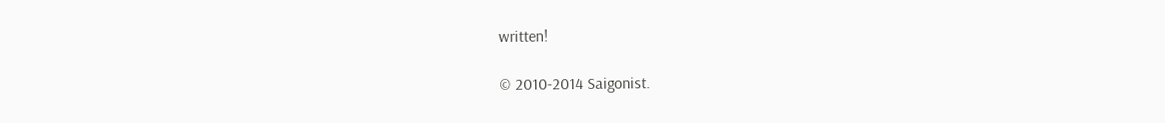written!

© 2010-2014 Saigonist.